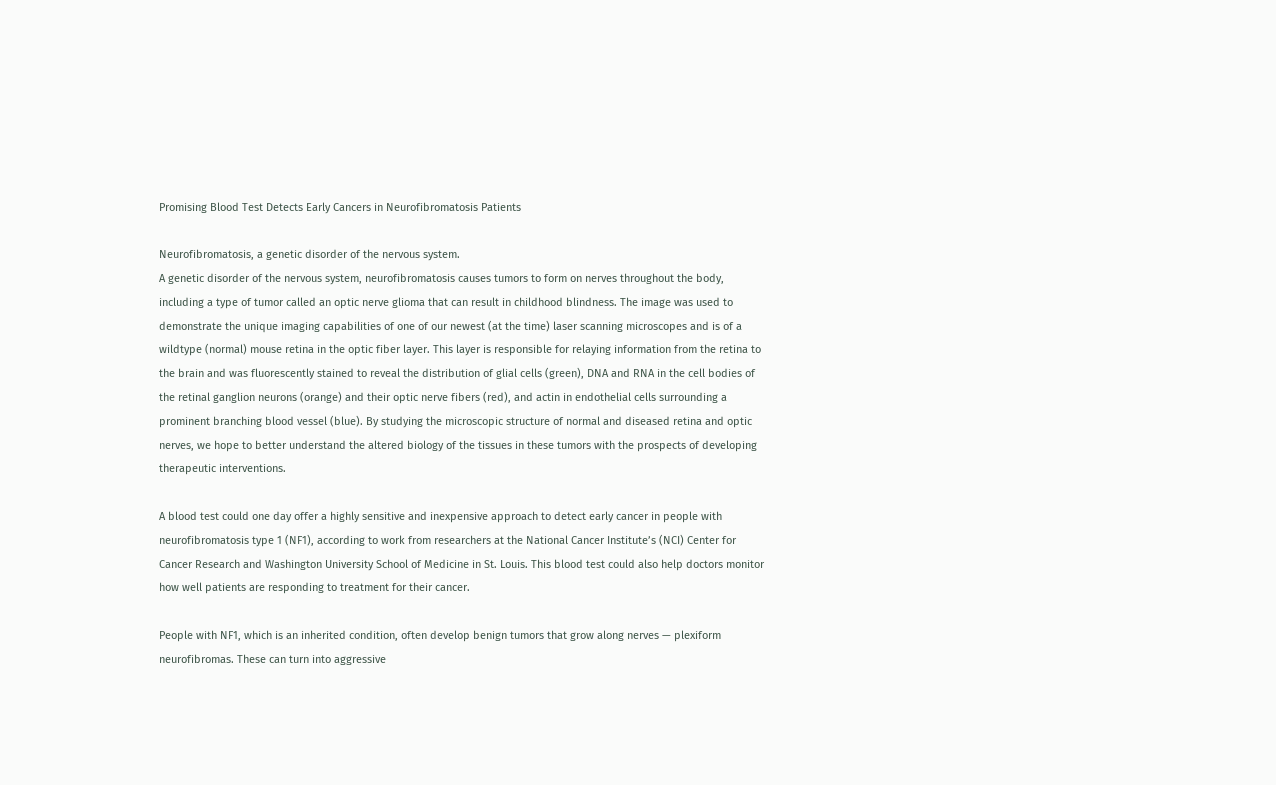Promising Blood Test Detects Early Cancers in Neurofibromatosis Patients

Neurofibromatosis, a genetic disorder of the nervous system.
A genetic disorder of the nervous system, neurofibromatosis causes tumors to form on nerves throughout the body, including a type of tumor called an optic nerve glioma that can result in childhood blindness. The image was used to demonstrate the unique imaging capabilities of one of our newest (at the time) laser scanning microscopes and is of a wildtype (normal) mouse retina in the optic fiber layer. This layer is responsible for relaying information from the retina to the brain and was fluorescently stained to reveal the distribution of glial cells (green), DNA and RNA in the cell bodies of the retinal ganglion neurons (orange) and their optic nerve fibers (red), and actin in endothelial cells surrounding a prominent branching blood vessel (blue). By studying the microscopic structure of normal and diseased retina and optic nerves, we hope to better understand the altered biology of the tissues in these tumors with the prospects of developing therapeutic interventions.

A blood test could one day offer a highly sensitive and inexpensive approach to detect early cancer in people with neurofibromatosis type 1 (NF1), according to work from researchers at the National Cancer Institute’s (NCI) Center for Cancer Research and Washington University School of Medicine in St. Louis. This blood test could also help doctors monitor how well patients are responding to treatment for their cancer.

People with NF1, which is an inherited condition, often develop benign tumors that grow along nerves — plexiform neurofibromas. These can turn into aggressive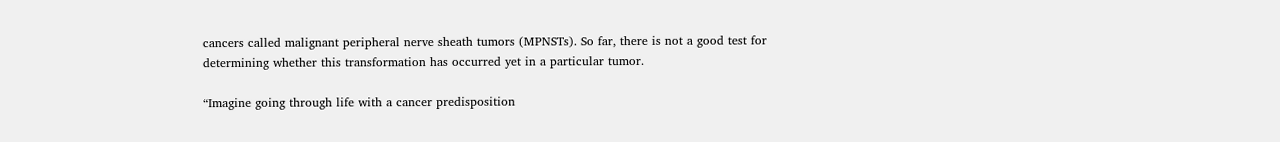cancers called malignant peripheral nerve sheath tumors (MPNSTs). So far, there is not a good test for determining whether this transformation has occurred yet in a particular tumor.

“Imagine going through life with a cancer predisposition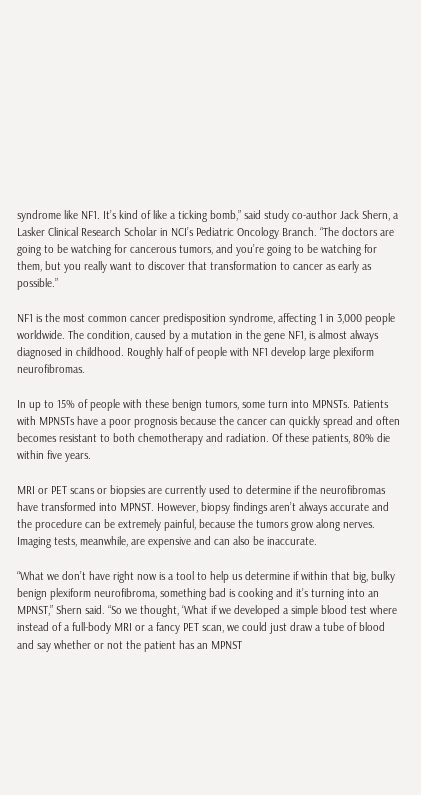syndrome like NF1. It’s kind of like a ticking bomb,” said study co-author Jack Shern, a Lasker Clinical Research Scholar in NCI’s Pediatric Oncology Branch. “The doctors are going to be watching for cancerous tumors, and you’re going to be watching for them, but you really want to discover that transformation to cancer as early as possible.”

NF1 is the most common cancer predisposition syndrome, affecting 1 in 3,000 people worldwide. The condition, caused by a mutation in the gene NF1, is almost always diagnosed in childhood. Roughly half of people with NF1 develop large plexiform neurofibromas.

In up to 15% of people with these benign tumors, some turn into MPNSTs. Patients with MPNSTs have a poor prognosis because the cancer can quickly spread and often becomes resistant to both chemotherapy and radiation. Of these patients, 80% die within five years.

MRI or PET scans or biopsies are currently used to determine if the neurofibromas have transformed into MPNST. However, biopsy findings aren’t always accurate and the procedure can be extremely painful, because the tumors grow along nerves. Imaging tests, meanwhile, are expensive and can also be inaccurate.

“What we don’t have right now is a tool to help us determine if within that big, bulky benign plexiform neurofibroma, something bad is cooking and it’s turning into an MPNST,” Shern said. “So we thought, ‘What if we developed a simple blood test where instead of a full-body MRI or a fancy PET scan, we could just draw a tube of blood and say whether or not the patient has an MPNST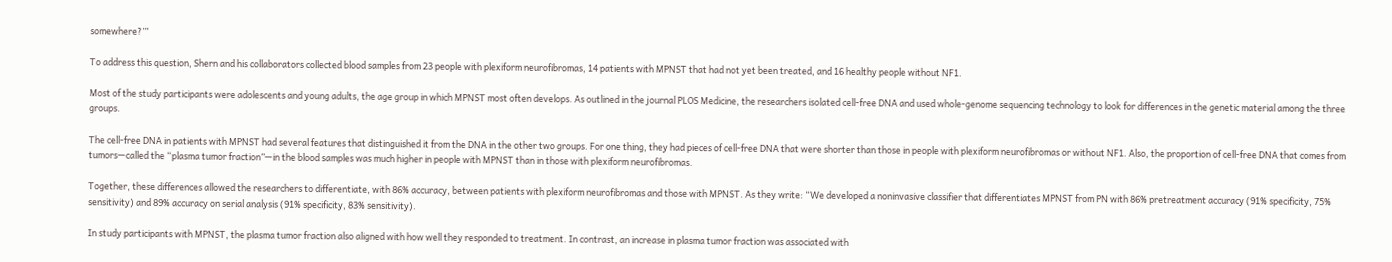somewhere?’”

To address this question, Shern and his collaborators collected blood samples from 23 people with plexiform neurofibromas, 14 patients with MPNST that had not yet been treated, and 16 healthy people without NF1.

Most of the study participants were adolescents and young adults, the age group in which MPNST most often develops. As outlined in the journal PLOS Medicine, the researchers isolated cell-free DNA and used whole-genome sequencing technology to look for differences in the genetic material among the three groups.

The cell-free DNA in patients with MPNST had several features that distinguished it from the DNA in the other two groups. For one thing, they had pieces of cell-free DNA that were shorter than those in people with plexiform neurofibromas or without NF1. Also, the proportion of cell-free DNA that comes from tumors—called the “plasma tumor fraction”—in the blood samples was much higher in people with MPNST than in those with plexiform neurofibromas.

Together, these differences allowed the researchers to differentiate, with 86% accuracy, between patients with plexiform neurofibromas and those with MPNST. As they write: “We developed a noninvasive classifier that differentiates MPNST from PN with 86% pretreatment accuracy (91% specificity, 75% sensitivity) and 89% accuracy on serial analysis (91% specificity, 83% sensitivity).

In study participants with MPNST, the plasma tumor fraction also aligned with how well they responded to treatment. In contrast, an increase in plasma tumor fraction was associated with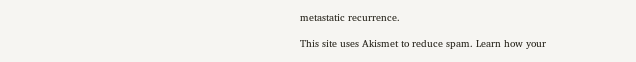metastatic recurrence.

This site uses Akismet to reduce spam. Learn how your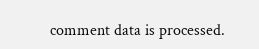comment data is processed.